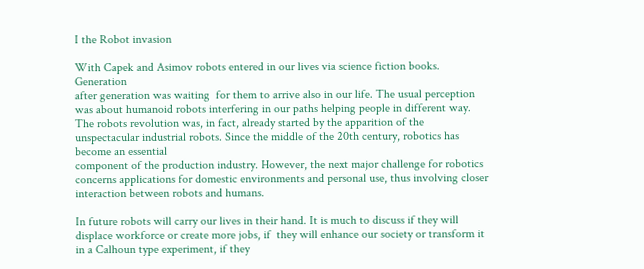I the Robot invasion

With Capek and Asimov robots entered in our lives via science fiction books. Generation
after generation was waiting  for them to arrive also in our life. The usual perception was about humanoid robots interfering in our paths helping people in different way. The robots revolution was, in fact, already started by the apparition of the unspectacular industrial robots. Since the middle of the 20th century, robotics has become an essential
component of the production industry. However, the next major challenge for robotics
concerns applications for domestic environments and personal use, thus involving closer interaction between robots and humans.

In future robots will carry our lives in their hand. It is much to discuss if they will displace workforce or create more jobs, if  they will enhance our society or transform it in a Calhoun type experiment, if they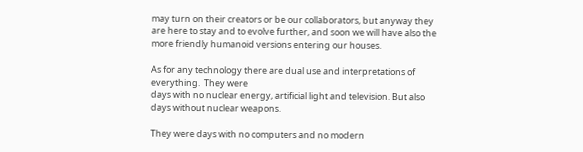may turn on their creators or be our collaborators, but anyway they are here to stay and to evolve further, and soon we will have also the more friendly humanoid versions entering our houses.

As for any technology there are dual use and interpretations of everything.  They were
days with no nuclear energy, artificial light and television. But also days without nuclear weapons.

They were days with no computers and no modern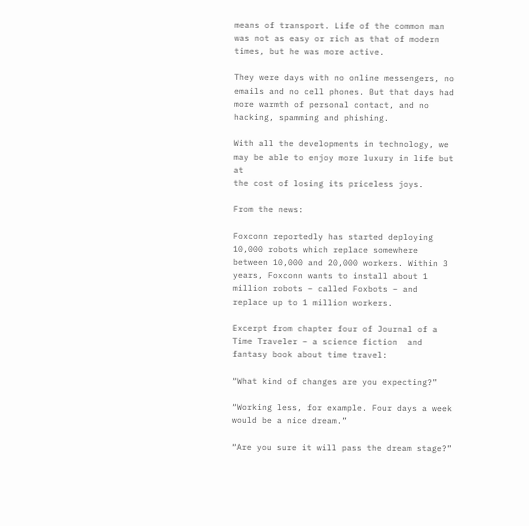means of transport. Life of the common man was not as easy or rich as that of modern times, but he was more active.

They were days with no online messengers, no emails and no cell phones. But that days had more warmth of personal contact, and no hacking, spamming and phishing.

With all the developments in technology, we may be able to enjoy more luxury in life but at
the cost of losing its priceless joys.

From the news:

Foxconn reportedly has started deploying 10,000 robots which replace somewhere between 10,000 and 20,000 workers. Within 3 years, Foxconn wants to install about 1
million robots – called Foxbots – and replace up to 1 million workers.

Excerpt from chapter four of Journal of a Time Traveler – a science fiction  and fantasy book about time travel:

“What kind of changes are you expecting?”

“Working less, for example. Four days a week would be a nice dream.”

“Are you sure it will pass the dream stage?”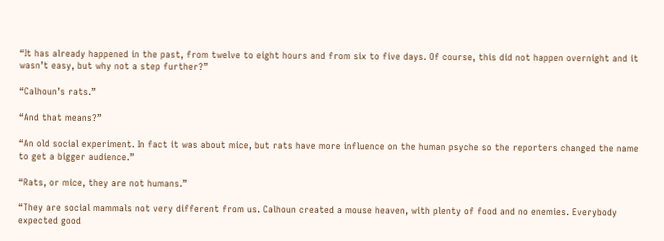“It has already happened in the past, from twelve to eight hours and from six to five days. Of course, this did not happen overnight and it wasn’t easy, but why not a step further?”

“Calhoun’s rats.”

“And that means?”

“An old social experiment. In fact it was about mice, but rats have more influence on the human psyche so the reporters changed the name to get a bigger audience.”

“Rats, or mice, they are not humans.”

“They are social mammals not very different from us. Calhoun created a mouse heaven, with plenty of food and no enemies. Everybody expected good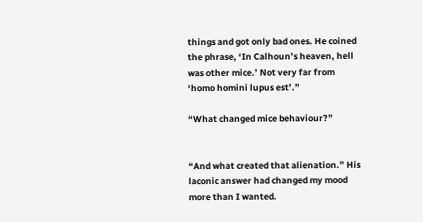things and got only bad ones. He coined the phrase, ‘In Calhoun’s heaven, hell was other mice.’ Not very far from ‘homo homini lupus est’.”

“What changed mice behaviour?”


“And what created that alienation.” His laconic answer had changed my mood more than I wanted.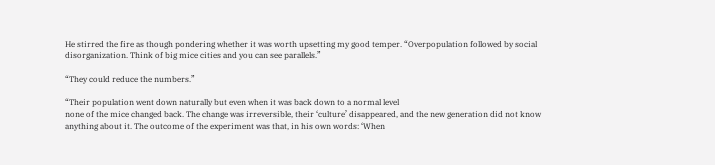He stirred the fire as though pondering whether it was worth upsetting my good temper. “Overpopulation followed by social disorganization. Think of big mice cities and you can see parallels.”

“They could reduce the numbers.”

“Their population went down naturally but even when it was back down to a normal level
none of the mice changed back. The change was irreversible, their ‘culture’ disappeared, and the new generation did not know anything about it. The outcome of the experiment was that, in his own words: ‘When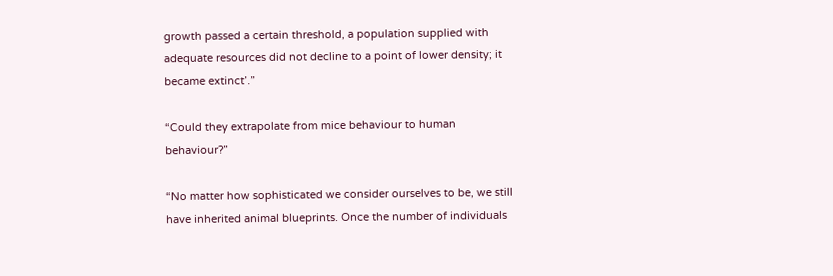growth passed a certain threshold, a population supplied with adequate resources did not decline to a point of lower density; it became extinct’.”

“Could they extrapolate from mice behaviour to human behaviour?”

“No matter how sophisticated we consider ourselves to be, we still have inherited animal blueprints. Once the number of individuals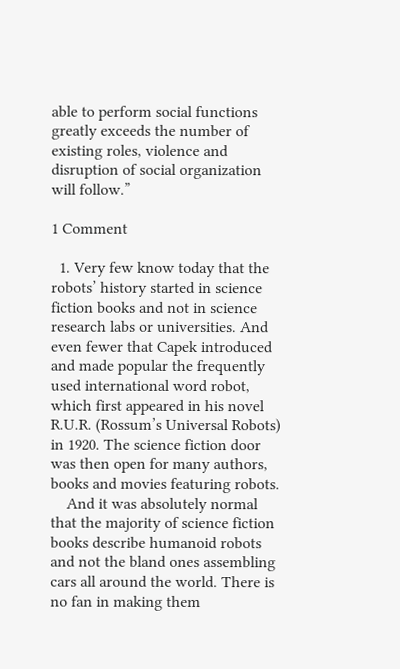able to perform social functions greatly exceeds the number of existing roles, violence and disruption of social organization will follow.”

1 Comment

  1. Very few know today that the robots’ history started in science fiction books and not in science research labs or universities. And even fewer that Capek introduced and made popular the frequently used international word robot, which first appeared in his novel R.U.R. (Rossum’s Universal Robots) in 1920. The science fiction door was then open for many authors, books and movies featuring robots.
    And it was absolutely normal that the majority of science fiction books describe humanoid robots and not the bland ones assembling cars all around the world. There is no fan in making them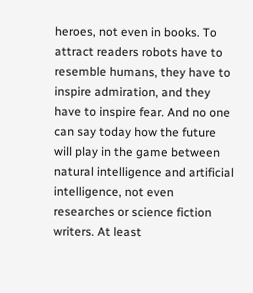heroes, not even in books. To attract readers robots have to resemble humans, they have to inspire admiration, and they have to inspire fear. And no one can say today how the future will play in the game between natural intelligence and artificial intelligence, not even researches or science fiction writers. At least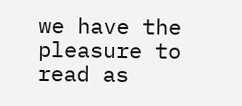we have the pleasure to read as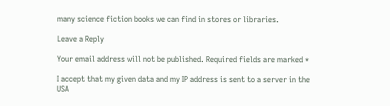many science fiction books we can find in stores or libraries.

Leave a Reply

Your email address will not be published. Required fields are marked *

I accept that my given data and my IP address is sent to a server in the USA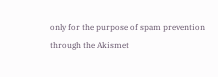only for the purpose of spam prevention through the Akismet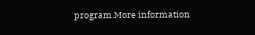program.More information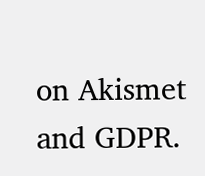on Akismet and GDPR.